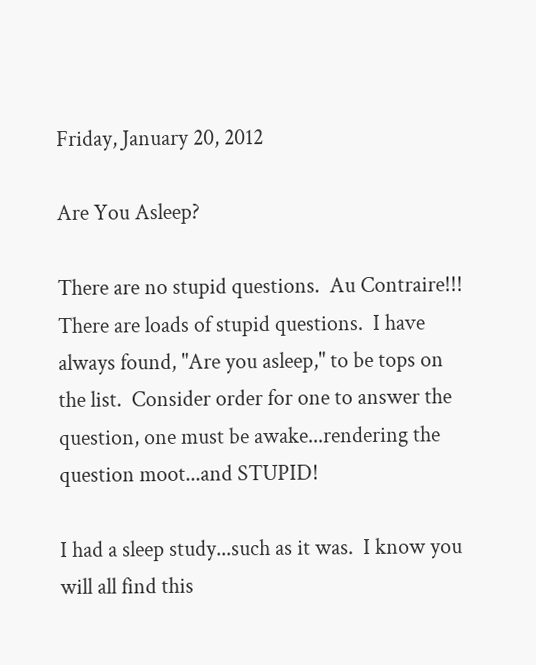Friday, January 20, 2012

Are You Asleep?

There are no stupid questions.  Au Contraire!!! There are loads of stupid questions.  I have always found, "Are you asleep," to be tops on the list.  Consider order for one to answer the question, one must be awake...rendering the question moot...and STUPID!

I had a sleep study...such as it was.  I know you will all find this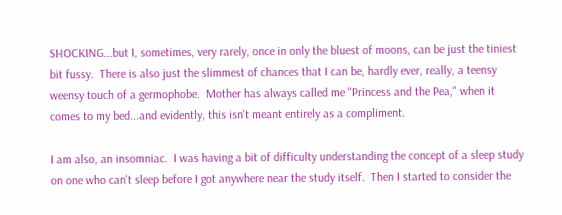SHOCKING...but I, sometimes, very rarely, once in only the bluest of moons, can be just the tiniest bit fussy.  There is also just the slimmest of chances that I can be, hardly ever, really, a teensy weensy touch of a germophobe.  Mother has always called me "Princess and the Pea," when it comes to my bed...and evidently, this isn't meant entirely as a compliment.

I am also, an insomniac.  I was having a bit of difficulty understanding the concept of a sleep study on one who can't sleep before I got anywhere near the study itself.  Then I started to consider the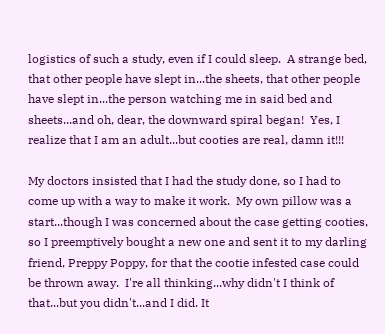logistics of such a study, even if I could sleep.  A strange bed, that other people have slept in...the sheets, that other people have slept in...the person watching me in said bed and sheets...and oh, dear, the downward spiral began!  Yes, I realize that I am an adult...but cooties are real, damn it!!!

My doctors insisted that I had the study done, so I had to come up with a way to make it work.  My own pillow was a start...though I was concerned about the case getting cooties, so I preemptively bought a new one and sent it to my darling friend, Preppy Poppy, for that the cootie infested case could be thrown away.  I're all thinking...why didn't I think of that...but you didn't...and I did. It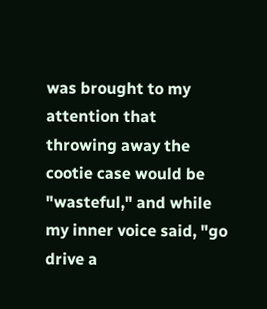was brought to my attention that throwing away the cootie case would be "wasteful," and while my inner voice said, "go drive a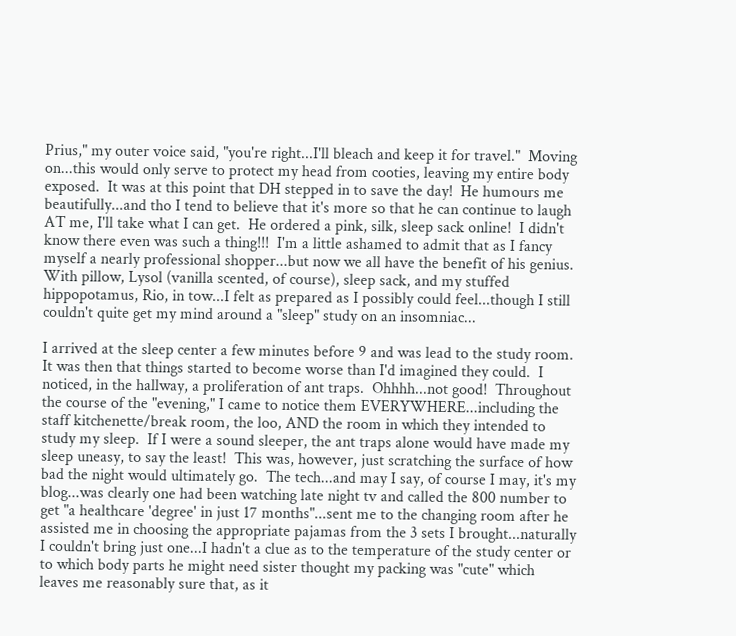Prius," my outer voice said, "you're right...I'll bleach and keep it for travel."  Moving on...this would only serve to protect my head from cooties, leaving my entire body exposed.  It was at this point that DH stepped in to save the day!  He humours me beautifully...and tho I tend to believe that it's more so that he can continue to laugh AT me, I'll take what I can get.  He ordered a pink, silk, sleep sack online!  I didn't know there even was such a thing!!!  I'm a little ashamed to admit that as I fancy myself a nearly professional shopper...but now we all have the benefit of his genius.  With pillow, Lysol (vanilla scented, of course), sleep sack, and my stuffed hippopotamus, Rio, in tow...I felt as prepared as I possibly could feel...though I still couldn't quite get my mind around a "sleep" study on an insomniac...

I arrived at the sleep center a few minutes before 9 and was lead to the study room.  It was then that things started to become worse than I'd imagined they could.  I noticed, in the hallway, a proliferation of ant traps.  Ohhhh...not good!  Throughout the course of the "evening," I came to notice them EVERYWHERE...including the staff kitchenette/break room, the loo, AND the room in which they intended to study my sleep.  If I were a sound sleeper, the ant traps alone would have made my sleep uneasy, to say the least!  This was, however, just scratching the surface of how bad the night would ultimately go.  The tech...and may I say, of course I may, it's my blog...was clearly one had been watching late night tv and called the 800 number to get "a healthcare 'degree' in just 17 months"...sent me to the changing room after he assisted me in choosing the appropriate pajamas from the 3 sets I brought...naturally I couldn't bring just one...I hadn't a clue as to the temperature of the study center or to which body parts he might need sister thought my packing was "cute" which leaves me reasonably sure that, as it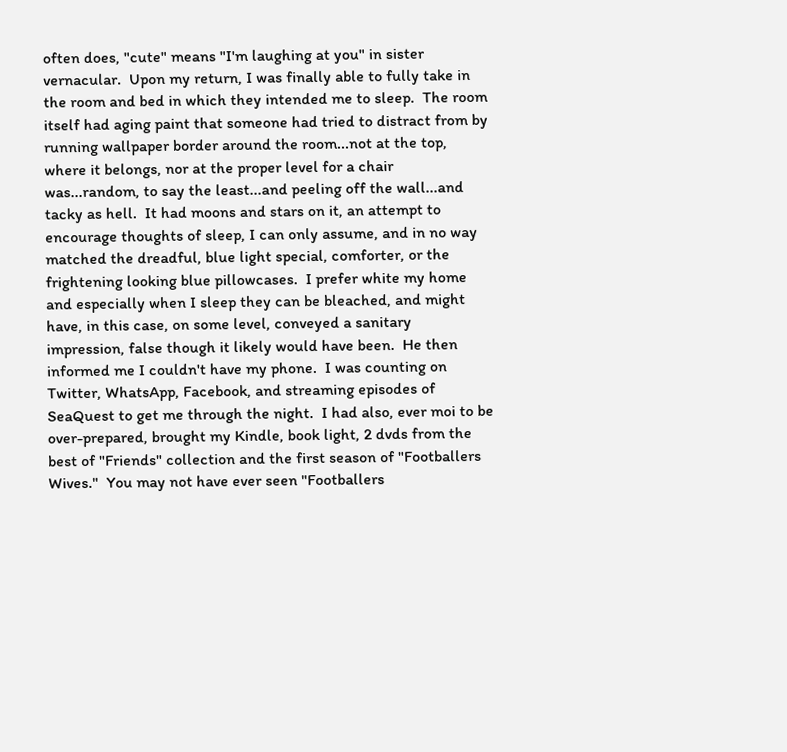often does, "cute" means "I'm laughing at you" in sister vernacular.  Upon my return, I was finally able to fully take in the room and bed in which they intended me to sleep.  The room itself had aging paint that someone had tried to distract from by running wallpaper border around the room...not at the top, where it belongs, nor at the proper level for a chair was...random, to say the least...and peeling off the wall...and tacky as hell.  It had moons and stars on it, an attempt to encourage thoughts of sleep, I can only assume, and in no way matched the dreadful, blue light special, comforter, or the frightening looking blue pillowcases.  I prefer white my home and especially when I sleep they can be bleached, and might have, in this case, on some level, conveyed a sanitary impression, false though it likely would have been.  He then informed me I couldn't have my phone.  I was counting on Twitter, WhatsApp, Facebook, and streaming episodes of SeaQuest to get me through the night.  I had also, ever moi to be over-prepared, brought my Kindle, book light, 2 dvds from the best of "Friends" collection and the first season of "Footballers Wives."  You may not have ever seen "Footballers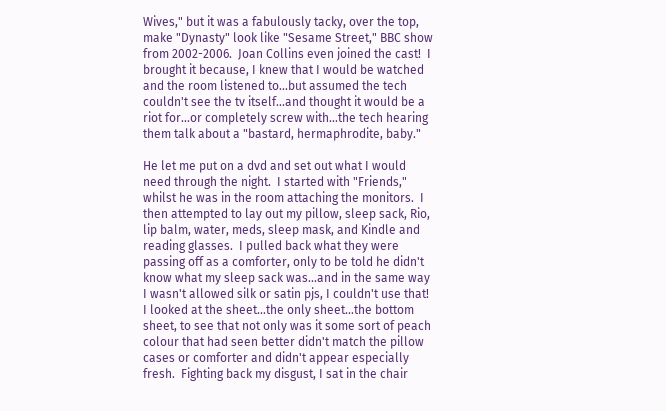Wives," but it was a fabulously tacky, over the top, make "Dynasty" look like "Sesame Street," BBC show from 2002-2006.  Joan Collins even joined the cast!  I brought it because, I knew that I would be watched and the room listened to...but assumed the tech couldn't see the tv itself...and thought it would be a riot for...or completely screw with...the tech hearing them talk about a "bastard, hermaphrodite, baby."

He let me put on a dvd and set out what I would need through the night.  I started with "Friends," whilst he was in the room attaching the monitors.  I then attempted to lay out my pillow, sleep sack, Rio, lip balm, water, meds, sleep mask, and Kindle and reading glasses.  I pulled back what they were passing off as a comforter, only to be told he didn't know what my sleep sack was...and in the same way I wasn't allowed silk or satin pjs, I couldn't use that!  I looked at the sheet...the only sheet...the bottom sheet, to see that not only was it some sort of peach colour that had seen better didn't match the pillow cases or comforter and didn't appear especially fresh.  Fighting back my disgust, I sat in the chair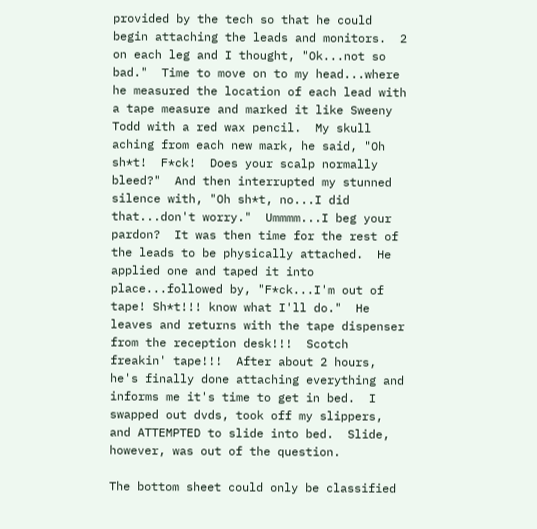provided by the tech so that he could begin attaching the leads and monitors.  2 on each leg and I thought, "Ok...not so bad."  Time to move on to my head...where he measured the location of each lead with a tape measure and marked it like Sweeny Todd with a red wax pencil.  My skull aching from each new mark, he said, "Oh sh*t!  F*ck!  Does your scalp normally bleed?"  And then interrupted my stunned silence with, "Oh sh*t, no...I did that...don't worry."  Ummmm...I beg your pardon?  It was then time for the rest of the leads to be physically attached.  He applied one and taped it into place...followed by, "F*ck...I'm out of tape! Sh*t!!! know what I'll do."  He leaves and returns with the tape dispenser from the reception desk!!!  Scotch freakin' tape!!!  After about 2 hours, he's finally done attaching everything and informs me it's time to get in bed.  I swapped out dvds, took off my slippers, and ATTEMPTED to slide into bed.  Slide, however, was out of the question.

The bottom sheet could only be classified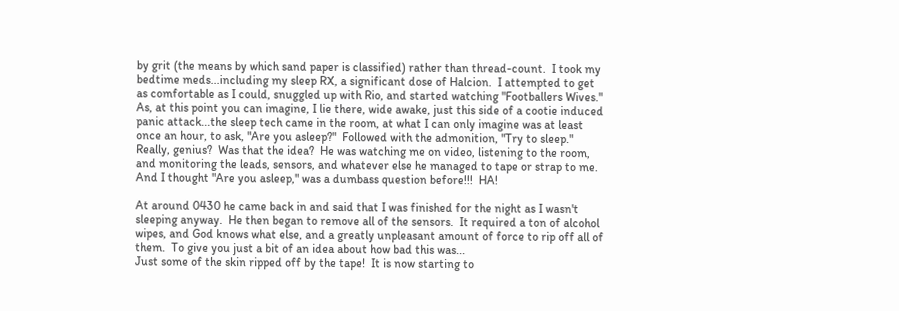by grit (the means by which sand paper is classified) rather than thread-count.  I took my bedtime meds...including my sleep RX, a significant dose of Halcion.  I attempted to get as comfortable as I could, snuggled up with Rio, and started watching "Footballers Wives."  As, at this point you can imagine, I lie there, wide awake, just this side of a cootie induced panic attack...the sleep tech came in the room, at what I can only imagine was at least once an hour, to ask, "Are you asleep?"  Followed with the admonition, "Try to sleep."  Really, genius?  Was that the idea?  He was watching me on video, listening to the room, and monitoring the leads, sensors, and whatever else he managed to tape or strap to me.  And I thought "Are you asleep," was a dumbass question before!!!  HA!

At around 0430 he came back in and said that I was finished for the night as I wasn't sleeping anyway.  He then began to remove all of the sensors.  It required a ton of alcohol wipes, and God knows what else, and a greatly unpleasant amount of force to rip off all of them.  To give you just a bit of an idea about how bad this was...
Just some of the skin ripped off by the tape!  It is now starting to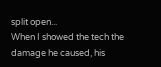split open...
When I showed the tech the damage he caused, his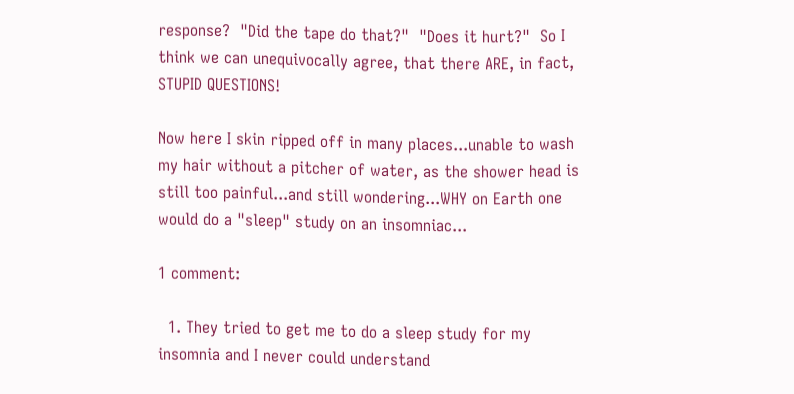response?  "Did the tape do that?"  "Does it hurt?"  So I think we can unequivocally agree, that there ARE, in fact, STUPID QUESTIONS!

Now here I skin ripped off in many places...unable to wash my hair without a pitcher of water, as the shower head is still too painful...and still wondering...WHY on Earth one would do a "sleep" study on an insomniac...

1 comment:

  1. They tried to get me to do a sleep study for my insomnia and I never could understand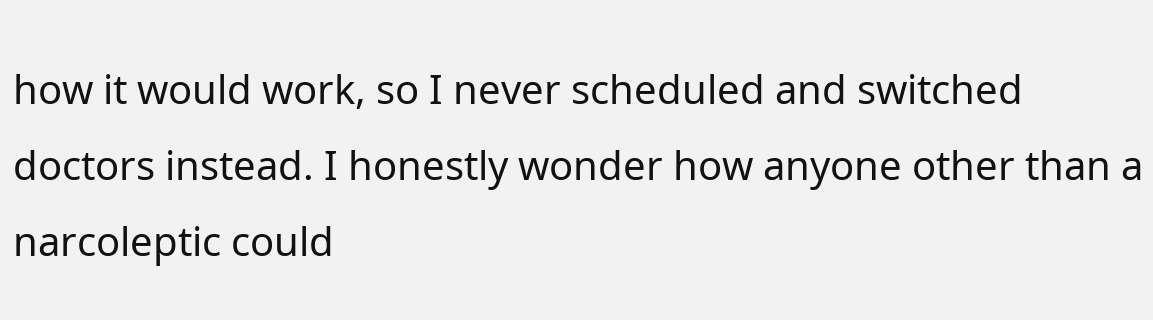how it would work, so I never scheduled and switched doctors instead. I honestly wonder how anyone other than a narcoleptic could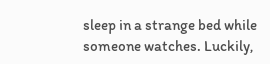sleep in a strange bed while someone watches. Luckily,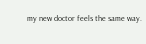my new doctor feels the same way.